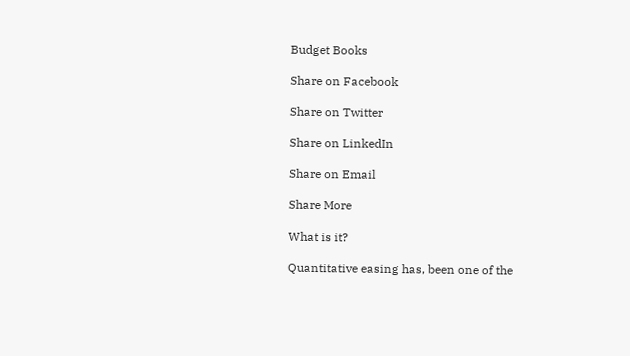Budget Books

Share on Facebook

Share on Twitter

Share on LinkedIn

Share on Email

Share More

What is it?

Quantitative easing has, been one of the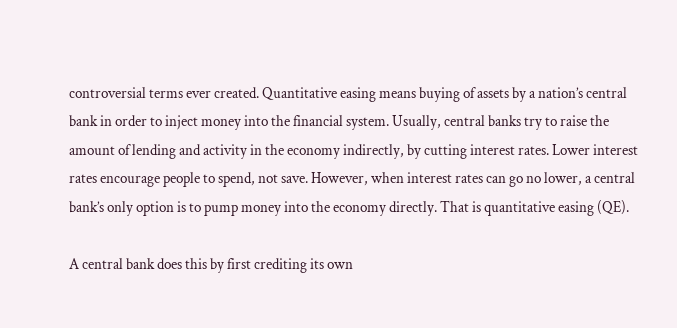controversial terms ever created. Quantitative easing means buying of assets by a nation’s central bank in order to inject money into the financial system. Usually, central banks try to raise the amount of lending and activity in the economy indirectly, by cutting interest rates. Lower interest rates encourage people to spend, not save. However, when interest rates can go no lower, a central bank’s only option is to pump money into the economy directly. That is quantitative easing (QE).

A central bank does this by first crediting its own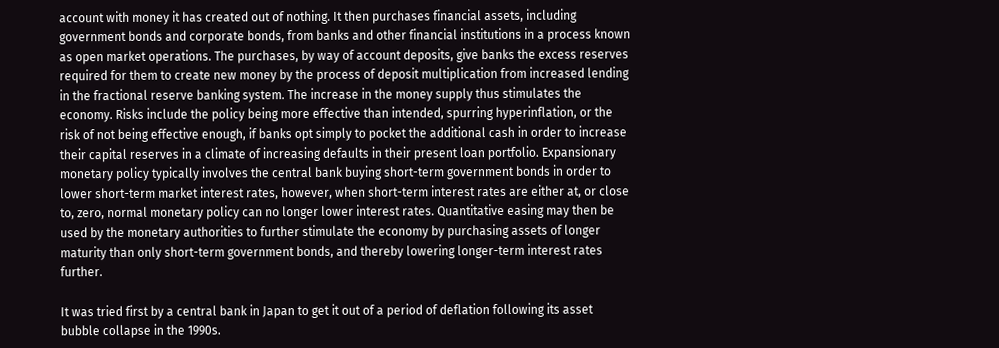account with money it has created out of nothing. It then purchases financial assets, including government bonds and corporate bonds, from banks and other financial institutions in a process known as open market operations. The purchases, by way of account deposits, give banks the excess reserves required for them to create new money by the process of deposit multiplication from increased lending in the fractional reserve banking system. The increase in the money supply thus stimulates the economy. Risks include the policy being more effective than intended, spurring hyperinflation, or the risk of not being effective enough, if banks opt simply to pocket the additional cash in order to increase their capital reserves in a climate of increasing defaults in their present loan portfolio. Expansionary monetary policy typically involves the central bank buying short-term government bonds in order to lower short-term market interest rates, however, when short-term interest rates are either at, or close to, zero, normal monetary policy can no longer lower interest rates. Quantitative easing may then be used by the monetary authorities to further stimulate the economy by purchasing assets of longer maturity than only short-term government bonds, and thereby lowering longer-term interest rates further.

It was tried first by a central bank in Japan to get it out of a period of deflation following its asset bubble collapse in the 1990s.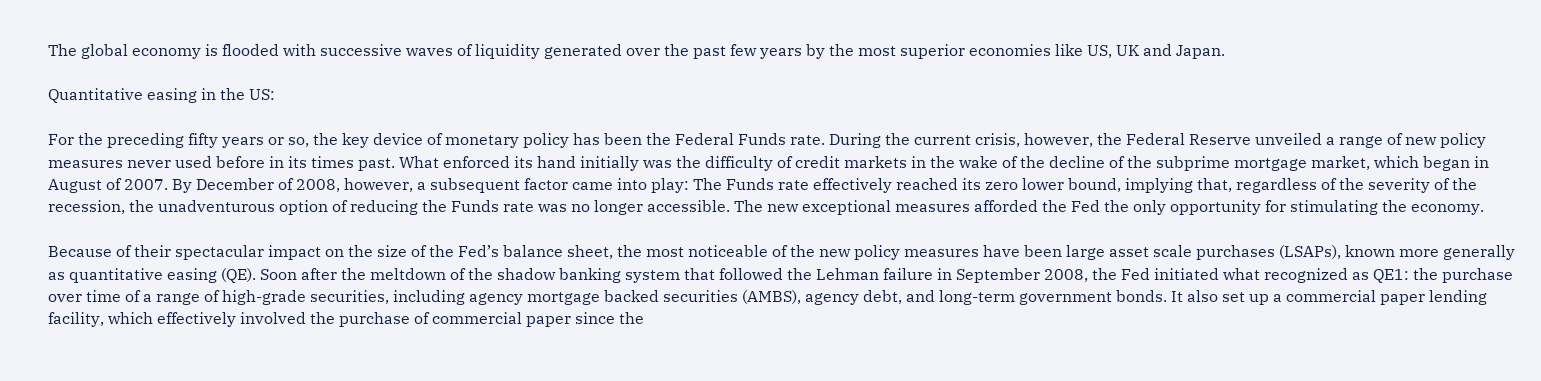The global economy is flooded with successive waves of liquidity generated over the past few years by the most superior economies like US, UK and Japan.

Quantitative easing in the US:

For the preceding fifty years or so, the key device of monetary policy has been the Federal Funds rate. During the current crisis, however, the Federal Reserve unveiled a range of new policy measures never used before in its times past. What enforced its hand initially was the difficulty of credit markets in the wake of the decline of the subprime mortgage market, which began in August of 2007. By December of 2008, however, a subsequent factor came into play: The Funds rate effectively reached its zero lower bound, implying that, regardless of the severity of the recession, the unadventurous option of reducing the Funds rate was no longer accessible. The new exceptional measures afforded the Fed the only opportunity for stimulating the economy.

Because of their spectacular impact on the size of the Fed’s balance sheet, the most noticeable of the new policy measures have been large asset scale purchases (LSAPs), known more generally as quantitative easing (QE). Soon after the meltdown of the shadow banking system that followed the Lehman failure in September 2008, the Fed initiated what recognized as QE1: the purchase over time of a range of high-grade securities, including agency mortgage backed securities (AMBS), agency debt, and long-term government bonds. It also set up a commercial paper lending facility, which effectively involved the purchase of commercial paper since the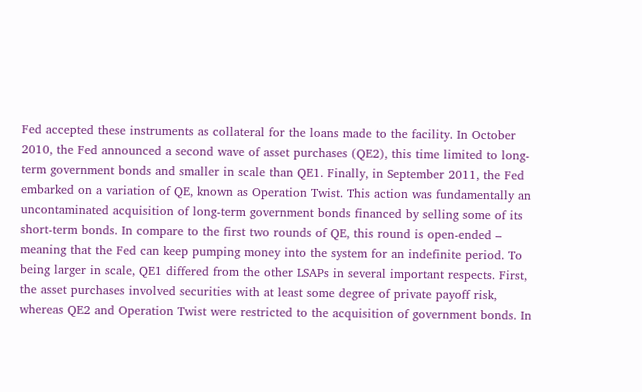Fed accepted these instruments as collateral for the loans made to the facility. In October 2010, the Fed announced a second wave of asset purchases (QE2), this time limited to long-term government bonds and smaller in scale than QE1. Finally, in September 2011, the Fed embarked on a variation of QE, known as Operation Twist. This action was fundamentally an uncontaminated acquisition of long-term government bonds financed by selling some of its short-term bonds. In compare to the first two rounds of QE, this round is open-ended – meaning that the Fed can keep pumping money into the system for an indefinite period. To being larger in scale, QE1 differed from the other LSAPs in several important respects. First, the asset purchases involved securities with at least some degree of private payoff risk, whereas QE2 and Operation Twist were restricted to the acquisition of government bonds. In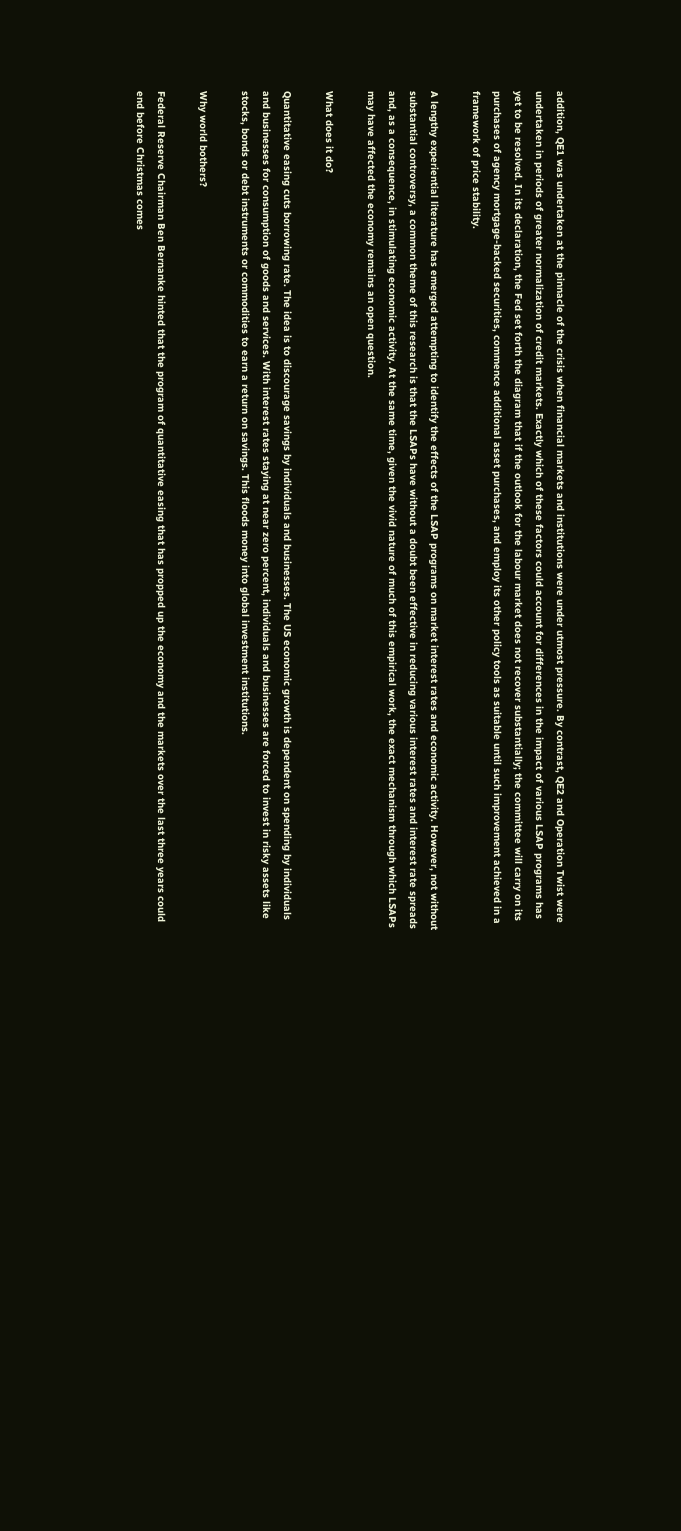addition, QE1 was undertaken at the pinnacle of the crisis when financial markets and institutions were under utmost pressure. By contrast, QE2 and Operation Twist were undertaken in periods of greater normalization of credit markets. Exactly which of these factors could account for differences in the impact of various LSAP programs has yet to be resolved. In its declaration, the Fed set forth the diagram that if the outlook for the labour market does not recover substantially; the committee will carry on its purchases of agency mortgage-backed securities, commence additional asset purchases, and employ its other policy tools as suitable until such improvement achieved in a framework of price stability.

A lengthy experiential literature has emerged attempting to identify the effects of the LSAP programs on market interest rates and economic activity. However, not without substantial controversy, a common theme of this research is that the LSAPs have without a doubt been effective in reducing various interest rates and interest rate spreads and, as a consequence, in stimulating economic activity. At the same time, given the vivid nature of much of this empirical work, the exact mechanism through which LSAPs may have affected the economy remains an open question.

What does it do?

Quantitative easing cuts borrowing rate. The idea is to discourage savings by individuals and businesses. The US economic growth is dependent on spending by individuals and businesses for consumption of goods and services. With interest rates staying at near zero percent, individuals and businesses are forced to invest in risky assets like stocks, bonds or debt instruments or commodities to earn a return on savings. This floods money into global investment institutions.

Why world bothers?

Federal Reserve Chairman Ben Bernanke hinted that the program of quantitative easing that has propped up the economy and the markets over the last three years could end before Christmas comes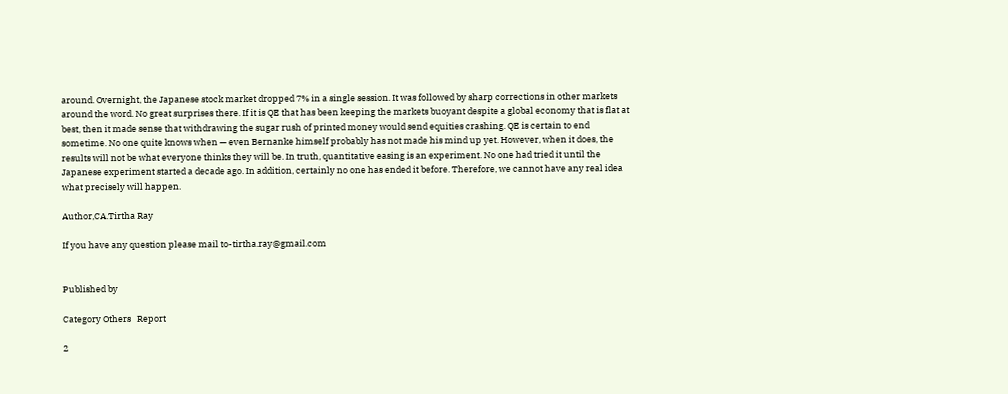around. Overnight, the Japanese stock market dropped 7% in a single session. It was followed by sharp corrections in other markets around the word. No great surprises there. If it is QE that has been keeping the markets buoyant despite a global economy that is flat at best, then it made sense that withdrawing the sugar rush of printed money would send equities crashing. QE is certain to end sometime. No one quite knows when — even Bernanke himself probably has not made his mind up yet. However, when it does, the results will not be what everyone thinks they will be. In truth, quantitative easing is an experiment. No one had tried it until the Japanese experiment started a decade ago. In addition, certainly no one has ended it before. Therefore, we cannot have any real idea what precisely will happen.

Author,CA.Tirtha Ray

If you have any question please mail to-tirtha.ray@gmail.com


Published by

Category Others   Report

2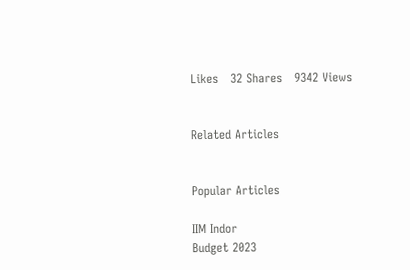Likes   32 Shares   9342 Views


Related Articles


Popular Articles

IIM Indor
Budget 2023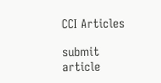CCI Articles

submit article